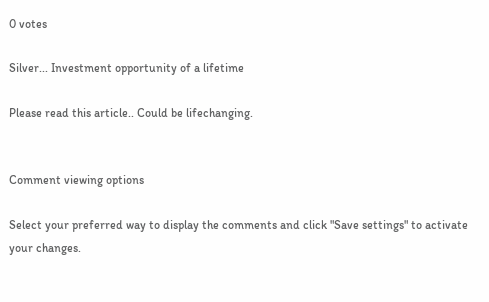0 votes

Silver... Investment opportunity of a lifetime

Please read this article.. Could be lifechanging.


Comment viewing options

Select your preferred way to display the comments and click "Save settings" to activate your changes.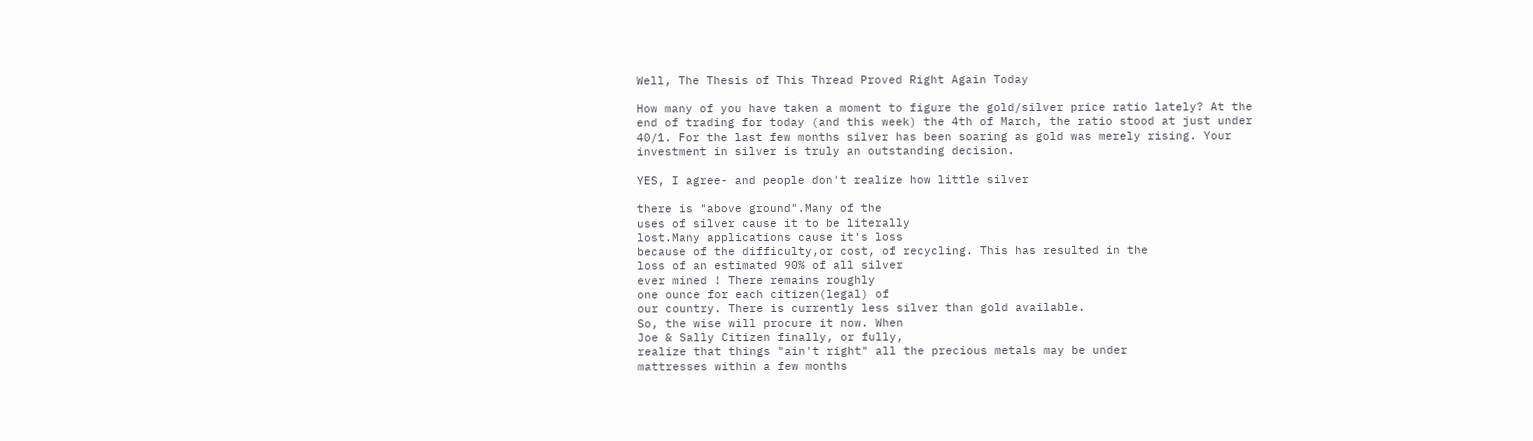Well, The Thesis of This Thread Proved Right Again Today

How many of you have taken a moment to figure the gold/silver price ratio lately? At the end of trading for today (and this week) the 4th of March, the ratio stood at just under 40/1. For the last few months silver has been soaring as gold was merely rising. Your investment in silver is truly an outstanding decision.

YES, I agree- and people don't realize how little silver

there is "above ground".Many of the
uses of silver cause it to be literally
lost.Many applications cause it's loss
because of the difficulty,or cost, of recycling. This has resulted in the
loss of an estimated 90% of all silver
ever mined ! There remains roughly
one ounce for each citizen(legal) of
our country. There is currently less silver than gold available.
So, the wise will procure it now. When
Joe & Sally Citizen finally, or fully,
realize that things "ain't right" all the precious metals may be under
mattresses within a few months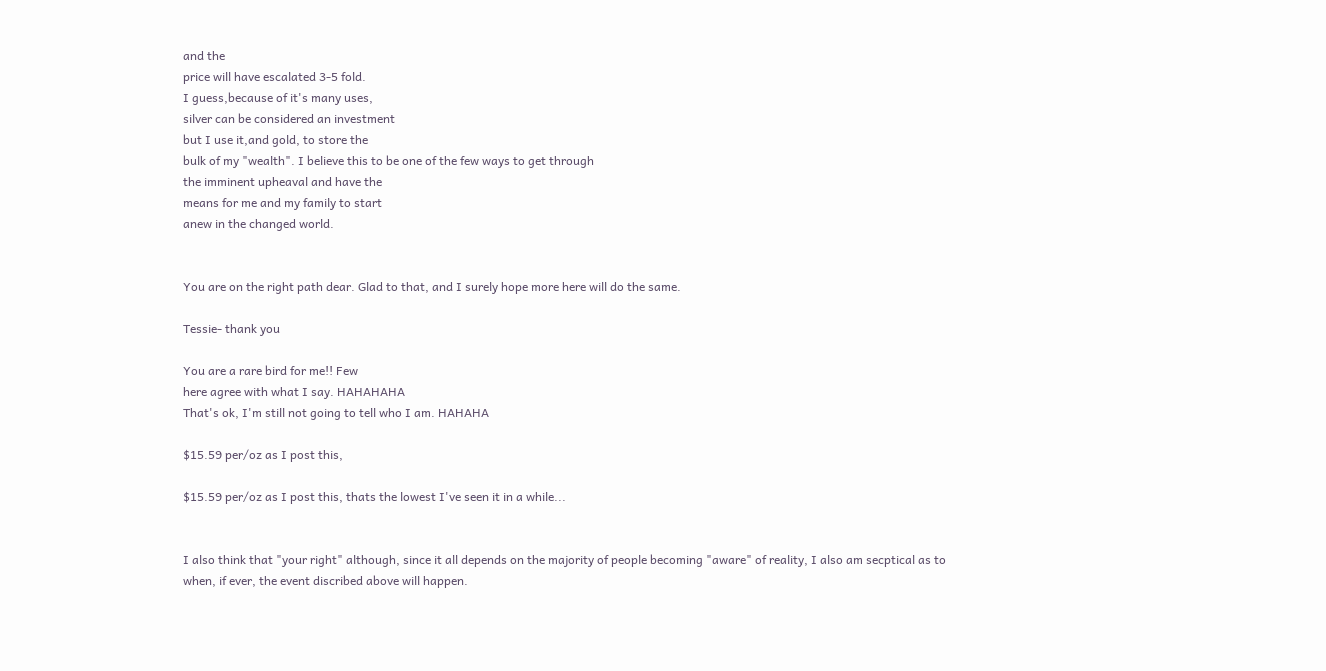and the
price will have escalated 3-5 fold.
I guess,because of it's many uses,
silver can be considered an investment
but I use it,and gold, to store the
bulk of my "wealth". I believe this to be one of the few ways to get through
the imminent upheaval and have the
means for me and my family to start
anew in the changed world.


You are on the right path dear. Glad to that, and I surely hope more here will do the same.

Tessie- thank you

You are a rare bird for me!! Few
here agree with what I say. HAHAHAHA
That's ok, I'm still not going to tell who I am. HAHAHA

$15.59 per/oz as I post this,

$15.59 per/oz as I post this, thats the lowest I've seen it in a while...


I also think that "your right" although, since it all depends on the majority of people becoming "aware" of reality, I also am secptical as to when, if ever, the event discribed above will happen.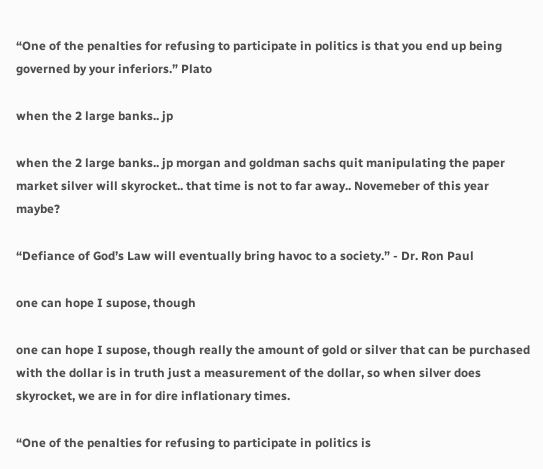“One of the penalties for refusing to participate in politics is that you end up being governed by your inferiors.” Plato

when the 2 large banks.. jp

when the 2 large banks.. jp morgan and goldman sachs quit manipulating the paper market silver will skyrocket.. that time is not to far away.. Novemeber of this year maybe?

“Defiance of God’s Law will eventually bring havoc to a society.” - Dr. Ron Paul

one can hope I supose, though

one can hope I supose, though really the amount of gold or silver that can be purchased with the dollar is in truth just a measurement of the dollar, so when silver does skyrocket, we are in for dire inflationary times.

“One of the penalties for refusing to participate in politics is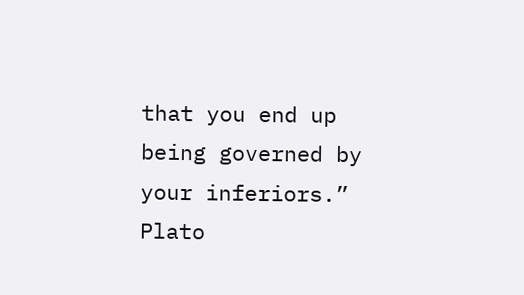that you end up being governed by your inferiors.” Plato